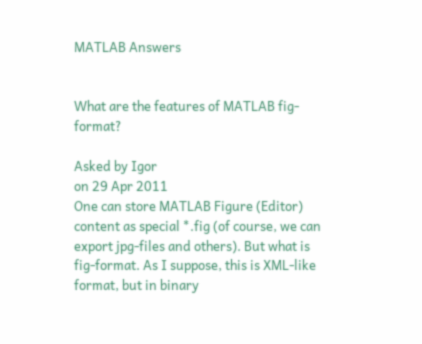MATLAB Answers


What are the features of MATLAB fig-format?

Asked by Igor
on 29 Apr 2011
One can store MATLAB Figure (Editor) content as special *.fig (of course, we can export jpg-files and others). But what is fig-format. As I suppose, this is XML-like format, but in binary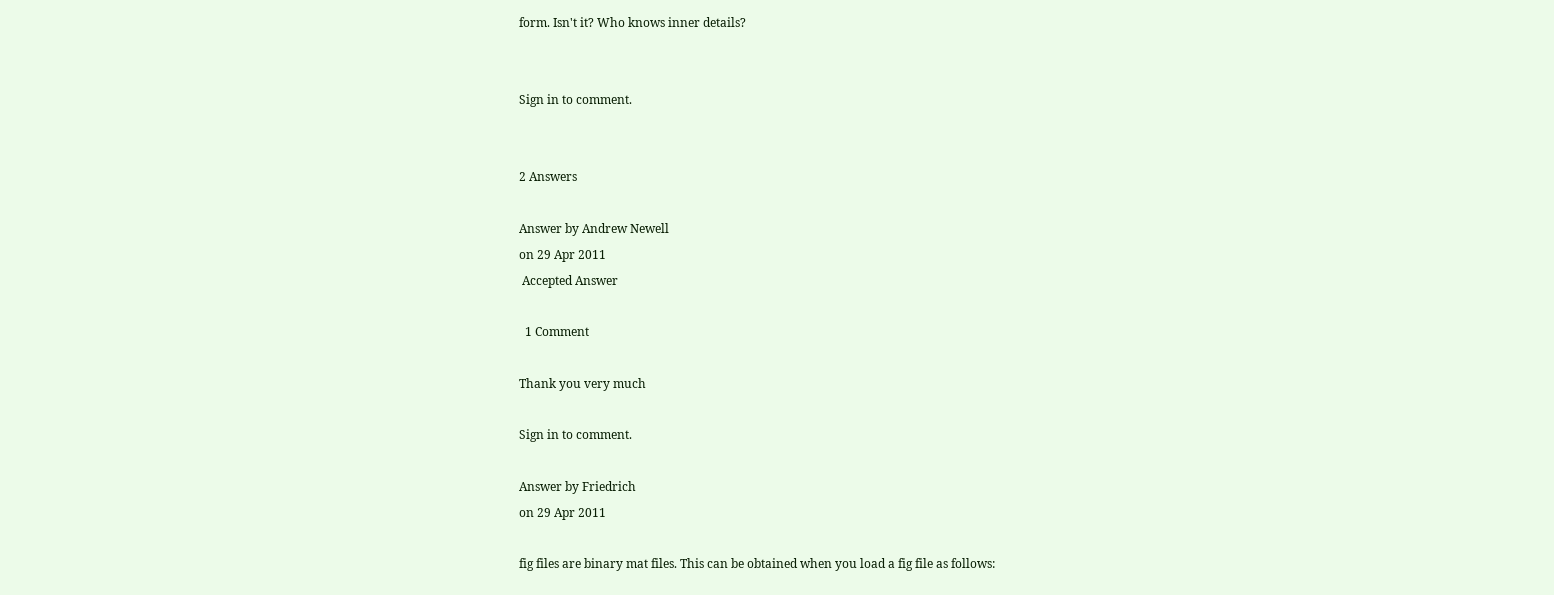form. Isn't it? Who knows inner details?


Sign in to comment.


2 Answers

Answer by Andrew Newell
on 29 Apr 2011
 Accepted Answer

  1 Comment

Thank you very much

Sign in to comment.

Answer by Friedrich
on 29 Apr 2011

fig files are binary mat files. This can be obtained when you load a fig file as follows: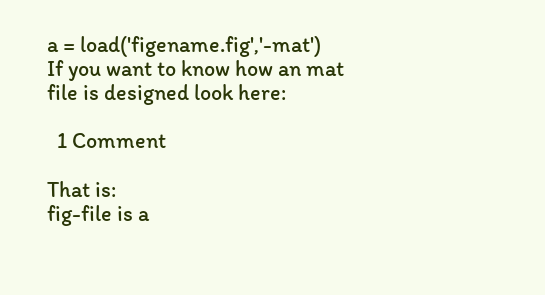a = load('figename.fig','-mat')
If you want to know how an mat file is designed look here:

  1 Comment

That is:
fig-file is a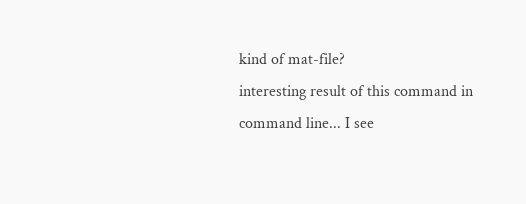kind of mat-file?
interesting result of this command in command line... I see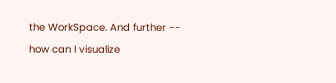the WorkSpace. And further -- how can I visualize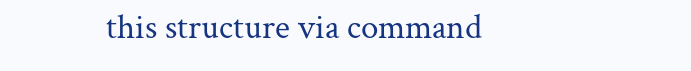this structure via command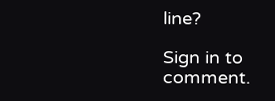line?

Sign in to comment.